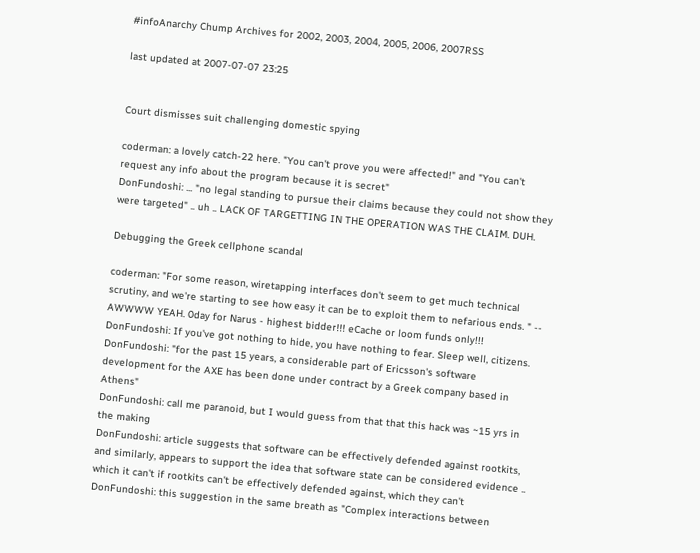#infoAnarchy Chump Archives for 2002, 2003, 2004, 2005, 2006, 2007RSS

last updated at 2007-07-07 23:25


Court dismisses suit challenging domestic spying

coderman: a lovely catch-22 here. "You can't prove you were affected!" and "You can't request any info about the program because it is secret"
DonFundoshi: ... "no legal standing to pursue their claims because they could not show they were targeted" .. uh .. LACK OF TARGETTING IN THE OPERATION WAS THE CLAIM. DUH.

Debugging the Greek cellphone scandal

coderman: "For some reason, wiretapping interfaces don't seem to get much technical scrutiny, and we're starting to see how easy it can be to exploit them to nefarious ends. " -- AWWWW YEAH. 0day for Narus - highest bidder!!! eCache or loom funds only!!!
DonFundoshi: If you've got nothing to hide, you have nothing to fear. Sleep well, citizens.
DonFundoshi: "for the past 15 years, a considerable part of Ericsson's software development for the AXE has been done under contract by a Greek company based in Athens"
DonFundoshi: call me paranoid, but I would guess from that that this hack was ~15 yrs in the making
DonFundoshi: article suggests that software can be effectively defended against rootkits, and similarly, appears to support the idea that software state can be considered evidence .. which it can't if rootkits can't be effectively defended against, which they can't
DonFundoshi: this suggestion in the same breath as "Complex interactions between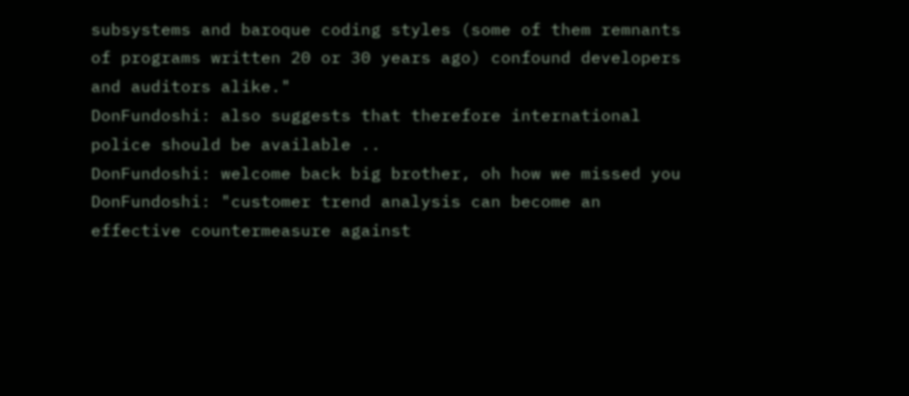subsystems and baroque coding styles (some of them remnants of programs written 20 or 30 years ago) confound developers and auditors alike."
DonFundoshi: also suggests that therefore international police should be available ..
DonFundoshi: welcome back big brother, oh how we missed you
DonFundoshi: "customer trend analysis can become an effective countermeasure against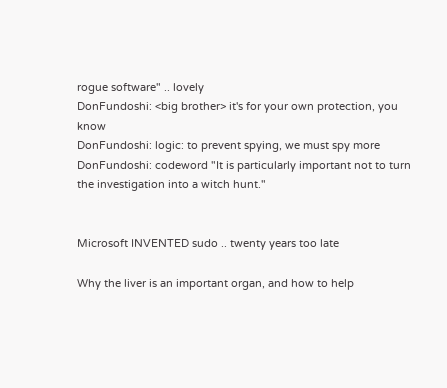rogue software" .. lovely
DonFundoshi: <big brother> it's for your own protection, you know
DonFundoshi: logic: to prevent spying, we must spy more
DonFundoshi: codeword "It is particularly important not to turn the investigation into a witch hunt."


Microsoft INVENTED sudo .. twenty years too late

Why the liver is an important organ, and how to help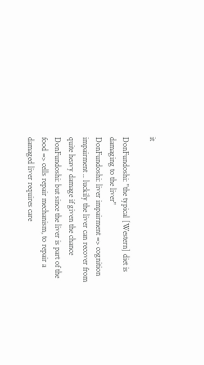it

DonFundoshi: "the typical [Western] diet is damaging to the liver"
DonFundoshi: liver impairment => cognition impairment .. luckily the liver can recover from quite heavy damage if given the chance
DonFundoshi: but since the liver is part of the food => cells repair mechanism, to repair a damaged liver requires care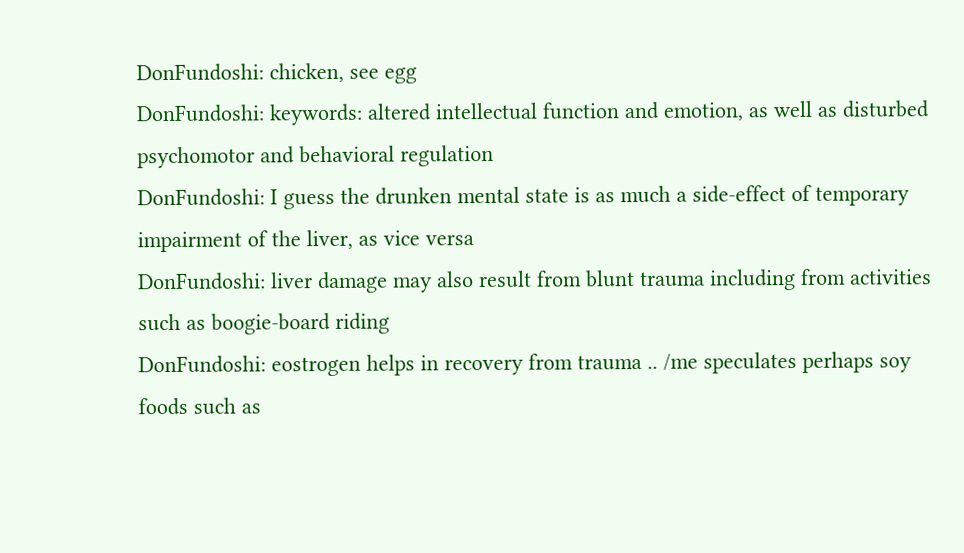DonFundoshi: chicken, see egg
DonFundoshi: keywords: altered intellectual function and emotion, as well as disturbed psychomotor and behavioral regulation
DonFundoshi: I guess the drunken mental state is as much a side-effect of temporary impairment of the liver, as vice versa
DonFundoshi: liver damage may also result from blunt trauma including from activities such as boogie-board riding
DonFundoshi: eostrogen helps in recovery from trauma .. /me speculates perhaps soy foods such as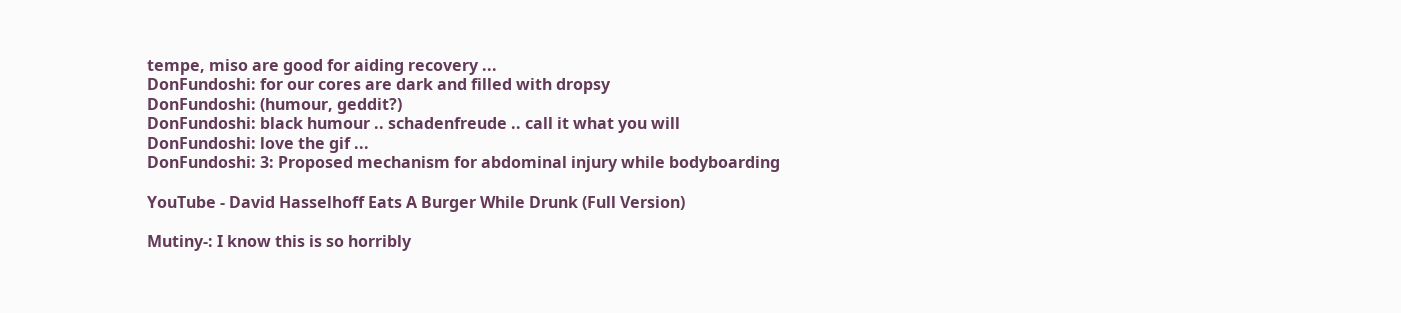tempe, miso are good for aiding recovery ...
DonFundoshi: for our cores are dark and filled with dropsy
DonFundoshi: (humour, geddit?)
DonFundoshi: black humour .. schadenfreude .. call it what you will
DonFundoshi: love the gif ...
DonFundoshi: 3: Proposed mechanism for abdominal injury while bodyboarding

YouTube - David Hasselhoff Eats A Burger While Drunk (Full Version)

Mutiny-: I know this is so horribly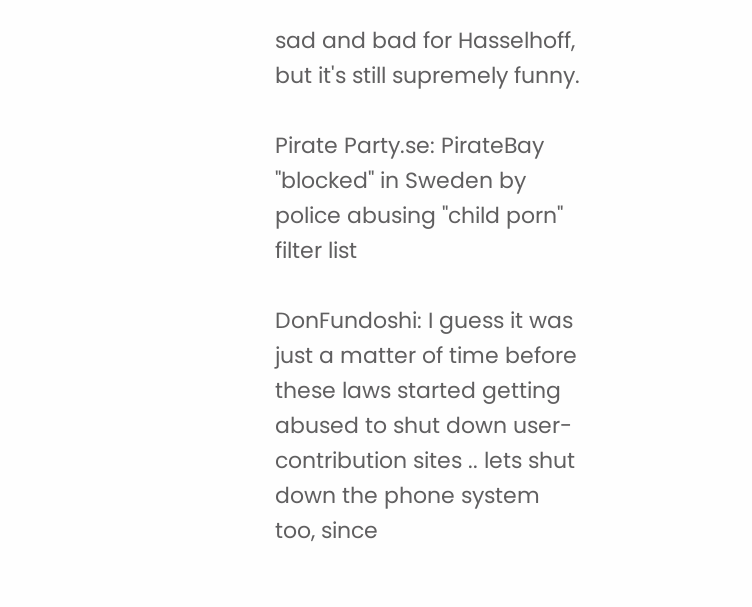sad and bad for Hasselhoff, but it's still supremely funny.

Pirate Party.se: PirateBay "blocked" in Sweden by police abusing "child porn" filter list

DonFundoshi: I guess it was just a matter of time before these laws started getting abused to shut down user-contribution sites .. lets shut down the phone system too, since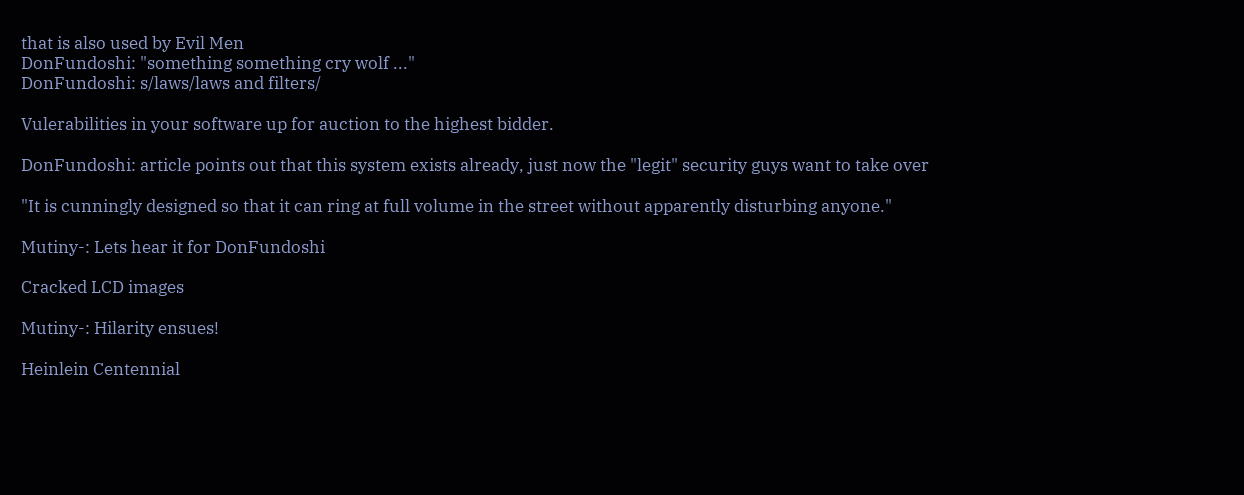that is also used by Evil Men
DonFundoshi: "something something cry wolf ..."
DonFundoshi: s/laws/laws and filters/

Vulerabilities in your software up for auction to the highest bidder.

DonFundoshi: article points out that this system exists already, just now the "legit" security guys want to take over

"It is cunningly designed so that it can ring at full volume in the street without apparently disturbing anyone."

Mutiny-: Lets hear it for DonFundoshi

Cracked LCD images

Mutiny-: Hilarity ensues!

Heinlein Centennial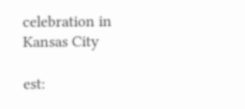celebration in Kansas City

est: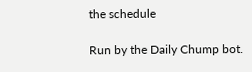the schedule

Run by the Daily Chump bot.